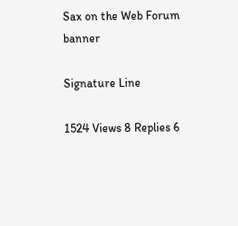Sax on the Web Forum banner

Signature Line

1524 Views 8 Replies 6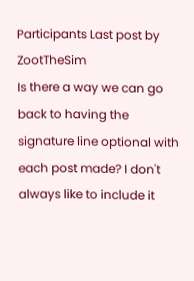Participants Last post by  ZootTheSim
Is there a way we can go back to having the signature line optional with each post made? I don't always like to include it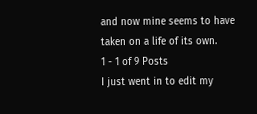and now mine seems to have taken on a life of its own.
1 - 1 of 9 Posts
I just went in to edit my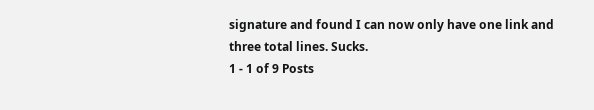signature and found I can now only have one link and three total lines. Sucks.
1 - 1 of 9 Posts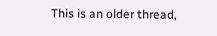This is an older thread,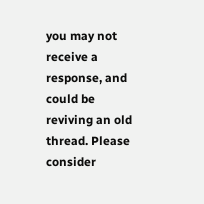you may not receive a response, and could be reviving an old thread. Please consider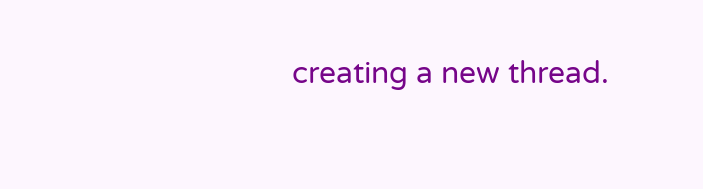creating a new thread.